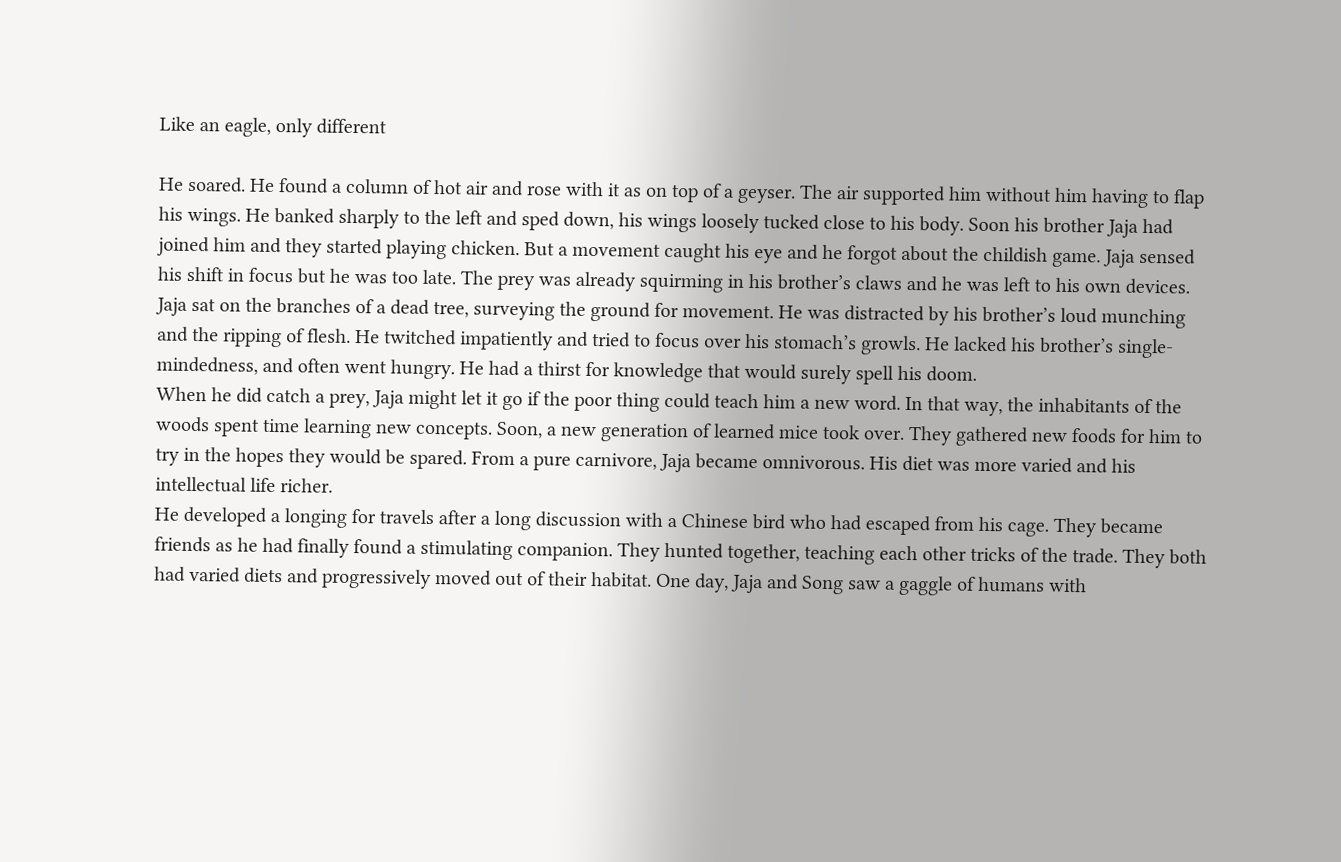Like an eagle, only different

He soared. He found a column of hot air and rose with it as on top of a geyser. The air supported him without him having to flap his wings. He banked sharply to the left and sped down, his wings loosely tucked close to his body. Soon his brother Jaja had joined him and they started playing chicken. But a movement caught his eye and he forgot about the childish game. Jaja sensed his shift in focus but he was too late. The prey was already squirming in his brother’s claws and he was left to his own devices. Jaja sat on the branches of a dead tree, surveying the ground for movement. He was distracted by his brother’s loud munching and the ripping of flesh. He twitched impatiently and tried to focus over his stomach’s growls. He lacked his brother’s single-mindedness, and often went hungry. He had a thirst for knowledge that would surely spell his doom.
When he did catch a prey, Jaja might let it go if the poor thing could teach him a new word. In that way, the inhabitants of the woods spent time learning new concepts. Soon, a new generation of learned mice took over. They gathered new foods for him to try in the hopes they would be spared. From a pure carnivore, Jaja became omnivorous. His diet was more varied and his intellectual life richer.
He developed a longing for travels after a long discussion with a Chinese bird who had escaped from his cage. They became friends as he had finally found a stimulating companion. They hunted together, teaching each other tricks of the trade. They both had varied diets and progressively moved out of their habitat. One day, Jaja and Song saw a gaggle of humans with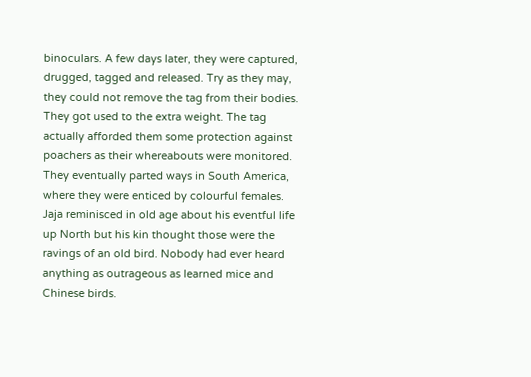binoculars. A few days later, they were captured, drugged, tagged and released. Try as they may, they could not remove the tag from their bodies.
They got used to the extra weight. The tag actually afforded them some protection against poachers as their whereabouts were monitored. They eventually parted ways in South America, where they were enticed by colourful females. Jaja reminisced in old age about his eventful life up North but his kin thought those were the ravings of an old bird. Nobody had ever heard anything as outrageous as learned mice and Chinese birds.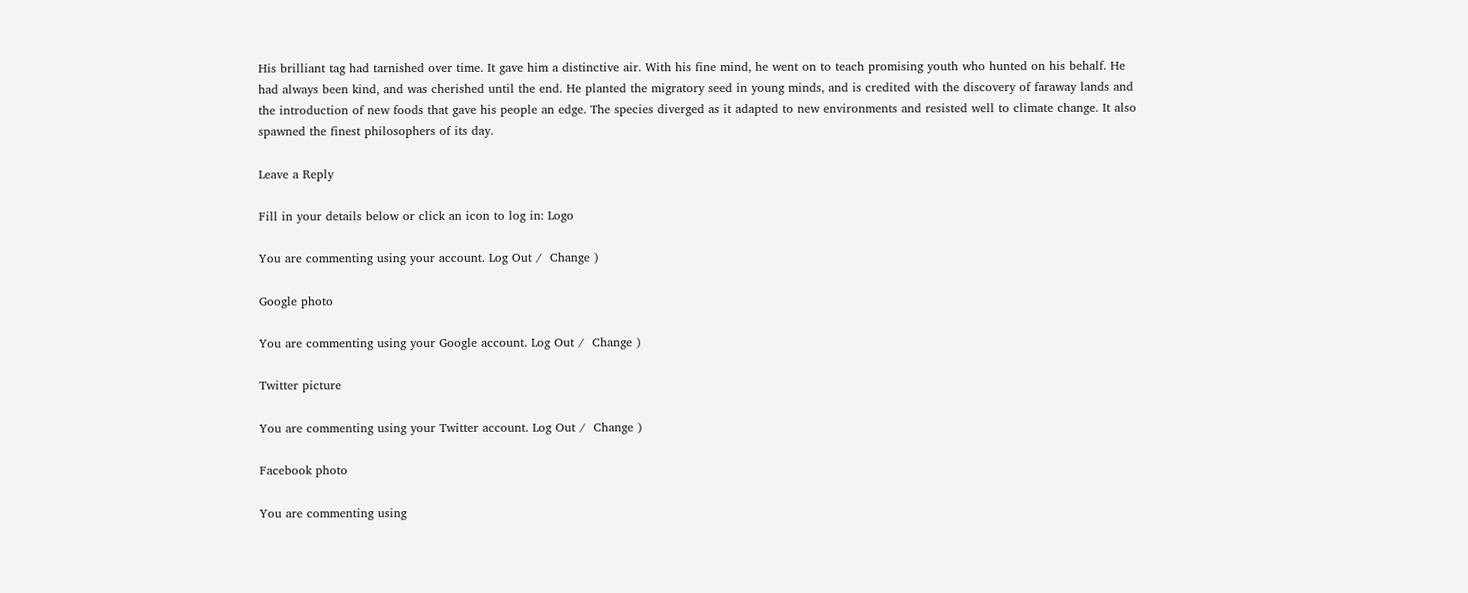His brilliant tag had tarnished over time. It gave him a distinctive air. With his fine mind, he went on to teach promising youth who hunted on his behalf. He had always been kind, and was cherished until the end. He planted the migratory seed in young minds, and is credited with the discovery of faraway lands and the introduction of new foods that gave his people an edge. The species diverged as it adapted to new environments and resisted well to climate change. It also spawned the finest philosophers of its day.

Leave a Reply

Fill in your details below or click an icon to log in: Logo

You are commenting using your account. Log Out /  Change )

Google photo

You are commenting using your Google account. Log Out /  Change )

Twitter picture

You are commenting using your Twitter account. Log Out /  Change )

Facebook photo

You are commenting using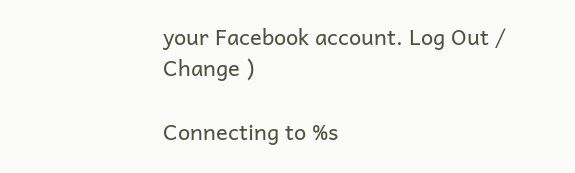your Facebook account. Log Out /  Change )

Connecting to %s